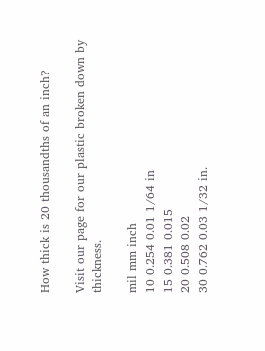How thick is 20 thousandths of an inch?

Visit our page for our plastic broken down by thickness.

mil mm inch
10 0.254 0.01 1/64 in
15 0.381 0.015
20 0.508 0.02
30 0.762 0.03 1/32 in.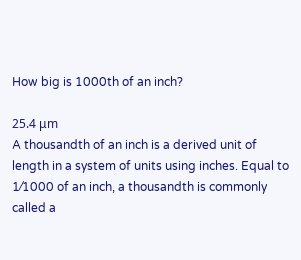How big is 1000th of an inch?

25.4 μm
A thousandth of an inch is a derived unit of length in a system of units using inches. Equal to 1⁄1000 of an inch, a thousandth is commonly called a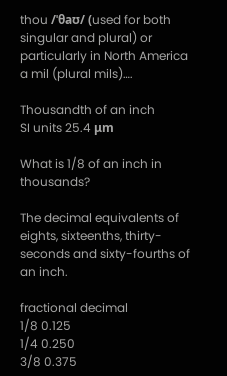thou /ˈθaʊ/ (used for both singular and plural) or particularly in North America a mil (plural mils)….

Thousandth of an inch
SI units 25.4 μm

What is 1/8 of an inch in thousands?

The decimal equivalents of eights, sixteenths, thirty-seconds and sixty-fourths of an inch.

fractional decimal
1/8 0.125
1/4 0.250
3/8 0.375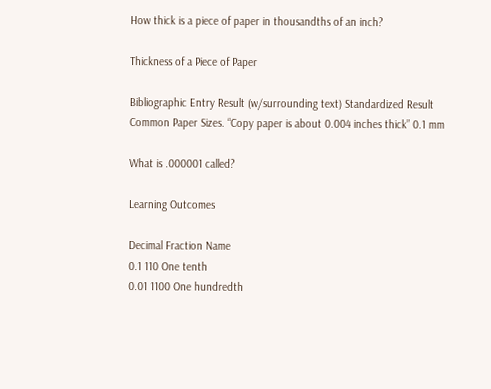How thick is a piece of paper in thousandths of an inch?

Thickness of a Piece of Paper

Bibliographic Entry Result (w/surrounding text) Standardized Result
Common Paper Sizes. “Copy paper is about 0.004 inches thick” 0.1 mm

What is .000001 called?

Learning Outcomes

Decimal Fraction Name
0.1 110 One tenth
0.01 1100 One hundredth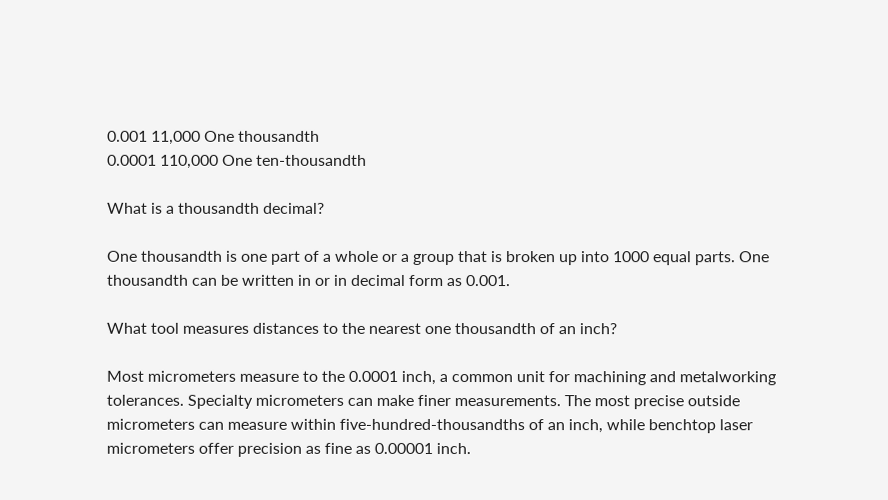0.001 11,000 One thousandth
0.0001 110,000 One ten-thousandth

What is a thousandth decimal?

One thousandth is one part of a whole or a group that is broken up into 1000 equal parts. One thousandth can be written in or in decimal form as 0.001.

What tool measures distances to the nearest one thousandth of an inch?

Most micrometers measure to the 0.0001 inch, a common unit for machining and metalworking tolerances. Specialty micrometers can make finer measurements. The most precise outside micrometers can measure within five-hundred-thousandths of an inch, while benchtop laser micrometers offer precision as fine as 0.00001 inch.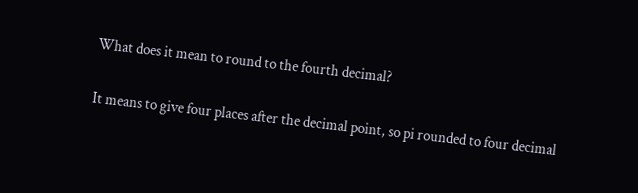What does it mean to round to the fourth decimal?

It means to give four places after the decimal point, so pi rounded to four decimal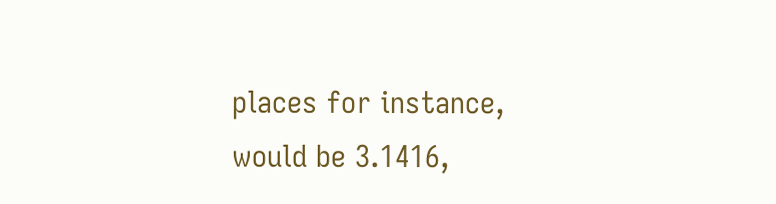places for instance, would be 3.1416,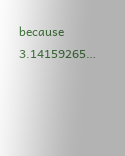because 3.14159265…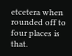etcetera when rounded off to four places is that.